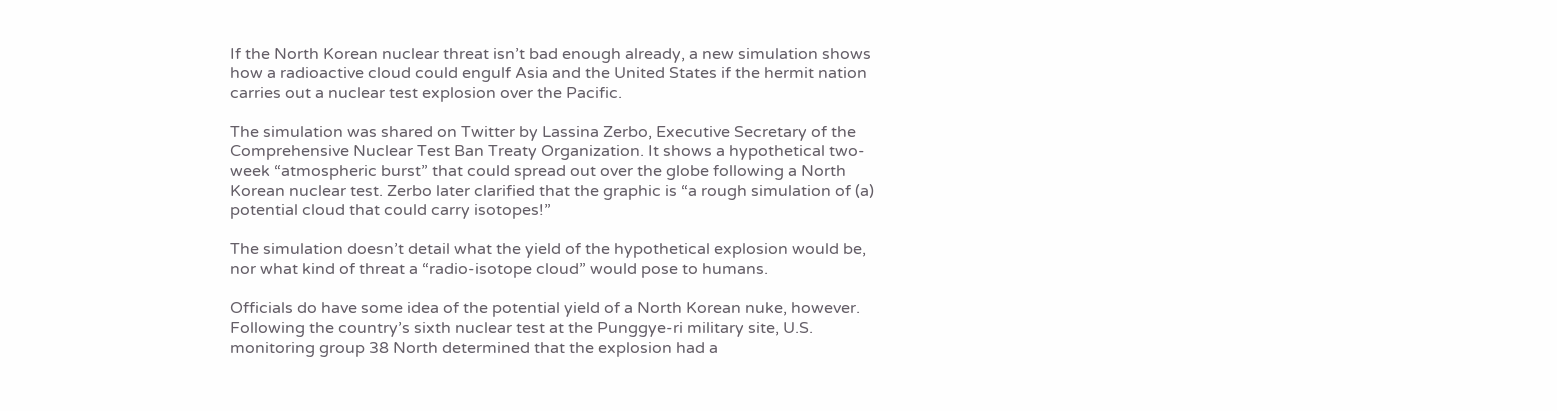If the North Korean nuclear threat isn’t bad enough already, a new simulation shows how a radioactive cloud could engulf Asia and the United States if the hermit nation carries out a nuclear test explosion over the Pacific.

The simulation was shared on Twitter by Lassina Zerbo, Executive Secretary of the Comprehensive Nuclear Test Ban Treaty Organization. It shows a hypothetical two-week “atmospheric burst” that could spread out over the globe following a North Korean nuclear test. Zerbo later clarified that the graphic is “a rough simulation of (a) potential cloud that could carry isotopes!”

The simulation doesn’t detail what the yield of the hypothetical explosion would be, nor what kind of threat a “radio-isotope cloud” would pose to humans.

Officials do have some idea of the potential yield of a North Korean nuke, however. Following the country’s sixth nuclear test at the Punggye-ri military site, U.S. monitoring group 38 North determined that the explosion had a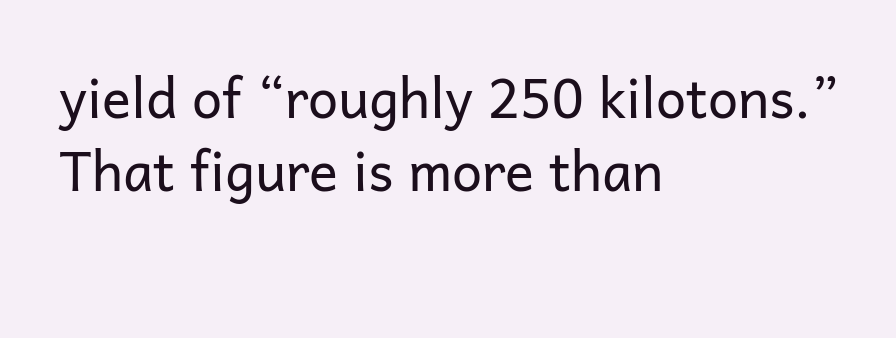yield of “roughly 250 kilotons.” That figure is more than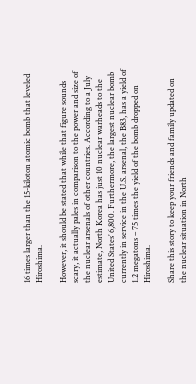16 times larger than the 15-kiloton atomic bomb that leveled Hiroshima.

However, it should be stated that while that figure sounds scary, it actually pales in comparison to the power and size of the nuclear arsenals of other countries. According to a July estimate, North Korea has just 10 nuclear warheads to the United States’ 6,800. Furthermore, the largest nuclear bomb currently in service in the U.S. arsenal, the B83, has a yield of 1.2 megatons – 75 times the yield of the bomb dropped on Hiroshima.

Share this story to keep your friends and family updated on the nuclear situation in North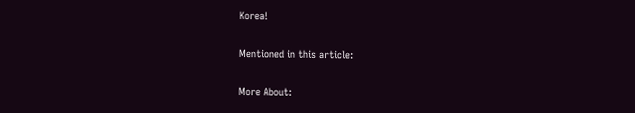Korea!

Mentioned in this article:

More About: